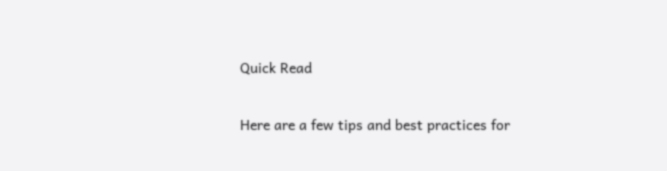Quick Read

Here are a few tips and best practices for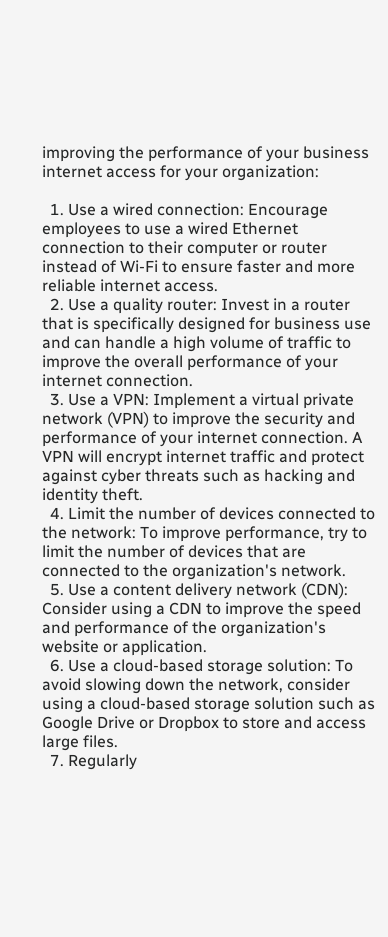improving the performance of your business internet access for your organization:

  1. Use a wired connection: Encourage employees to use a wired Ethernet connection to their computer or router instead of Wi-Fi to ensure faster and more reliable internet access.
  2. Use a quality router: Invest in a router that is specifically designed for business use and can handle a high volume of traffic to improve the overall performance of your internet connection.
  3. Use a VPN: Implement a virtual private network (VPN) to improve the security and performance of your internet connection. A VPN will encrypt internet traffic and protect against cyber threats such as hacking and identity theft.
  4. Limit the number of devices connected to the network: To improve performance, try to limit the number of devices that are connected to the organization's network.
  5. Use a content delivery network (CDN): Consider using a CDN to improve the speed and performance of the organization's website or application.
  6. Use a cloud-based storage solution: To avoid slowing down the network, consider using a cloud-based storage solution such as Google Drive or Dropbox to store and access large files.
  7. Regularly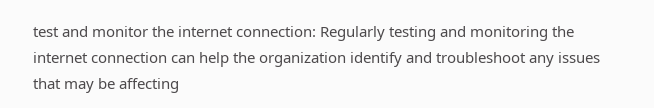test and monitor the internet connection: Regularly testing and monitoring the internet connection can help the organization identify and troubleshoot any issues that may be affecting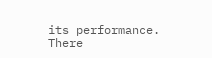its performance. There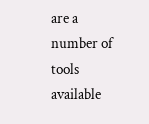are a number of tools available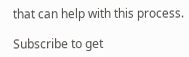that can help with this process.

Subscribe to get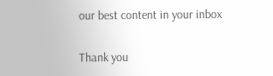our best content in your inbox

Thank you